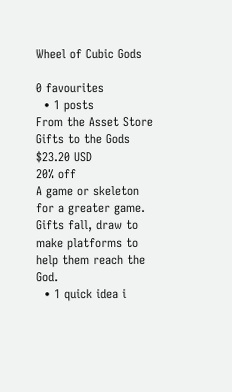Wheel of Cubic Gods

0 favourites
  • 1 posts
From the Asset Store
Gifts to the Gods
$23.20 USD
20% off
A game or skeleton for a greater game. Gifts fall, draw to make platforms to help them reach the God.
  • 1 quick idea i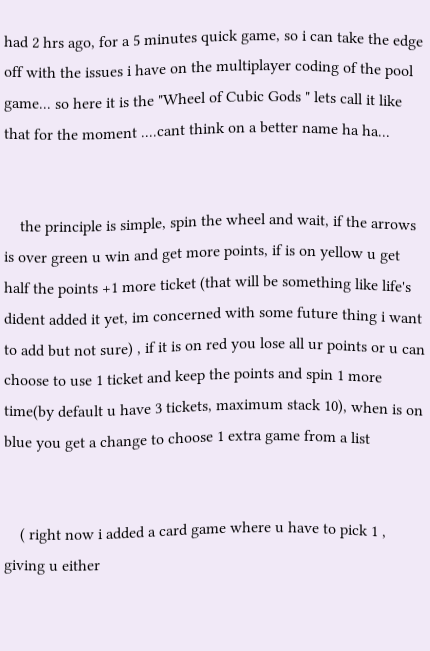had 2 hrs ago, for a 5 minutes quick game, so i can take the edge off with the issues i have on the multiplayer coding of the pool game... so here it is the "Wheel of Cubic Gods " lets call it like that for the moment ....cant think on a better name ha ha...


    the principle is simple, spin the wheel and wait, if the arrows is over green u win and get more points, if is on yellow u get half the points +1 more ticket (that will be something like life's dident added it yet, im concerned with some future thing i want to add but not sure) , if it is on red you lose all ur points or u can choose to use 1 ticket and keep the points and spin 1 more time(by default u have 3 tickets, maximum stack 10), when is on blue you get a change to choose 1 extra game from a list


    ( right now i added a card game where u have to pick 1 , giving u either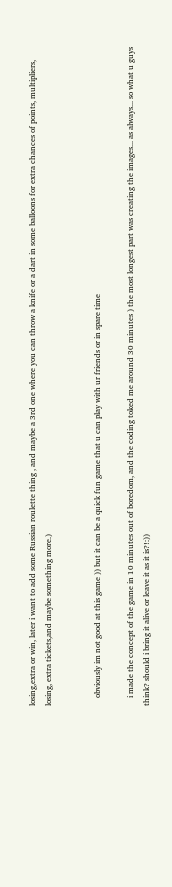losing,extra or win, later i want to add some Russian roulette thing , and maybe a 3rd one where you can throw a knife or a dart in some balloons for extra chances of points, multipliers, losing, extra tickets,and maybe something more.)


    obviously im not good at this game )) but it can be a quick fun game that u can play with ur friends or in spare time

    i made the concept of the game in 10 minutes out of boredom, and the coding toked me around 30 minutes ) the most longest part was creating the images... as always... so what u guys think? should i bring it alive or leave it as it is?!:))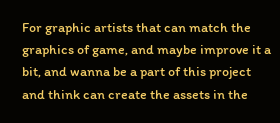For graphic artists that can match the graphics of game, and maybe improve it a bit, and wanna be a part of this project and think can create the assets in the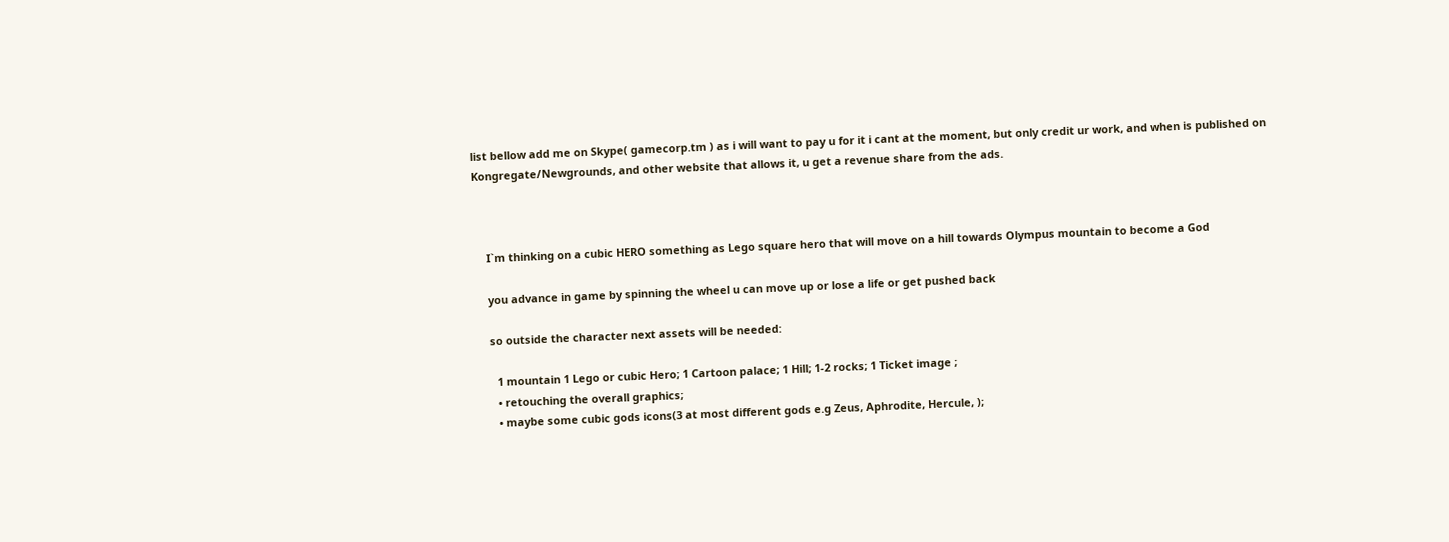list bellow add me on Skype( gamecorp.tm ) as i will want to pay u for it i cant at the moment, but only credit ur work, and when is published on Kongregate/Newgrounds, and other website that allows it, u get a revenue share from the ads.



    I`m thinking on a cubic HERO something as Lego square hero that will move on a hill towards Olympus mountain to become a God

    you advance in game by spinning the wheel u can move up or lose a life or get pushed back

    so outside the character next assets will be needed:

      1 mountain 1 Lego or cubic Hero; 1 Cartoon palace; 1 Hill; 1-2 rocks; 1 Ticket image ;
      • retouching the overall graphics;
      • maybe some cubic gods icons(3 at most different gods e.g Zeus, Aphrodite, Hercule, );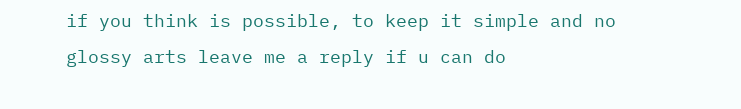if you think is possible, to keep it simple and no glossy arts leave me a reply if u can do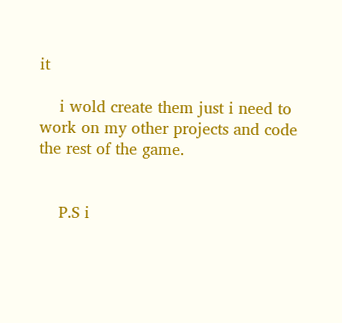it

    i wold create them just i need to work on my other projects and code the rest of the game.


    P.S i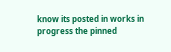know its posted in works in progress the pinned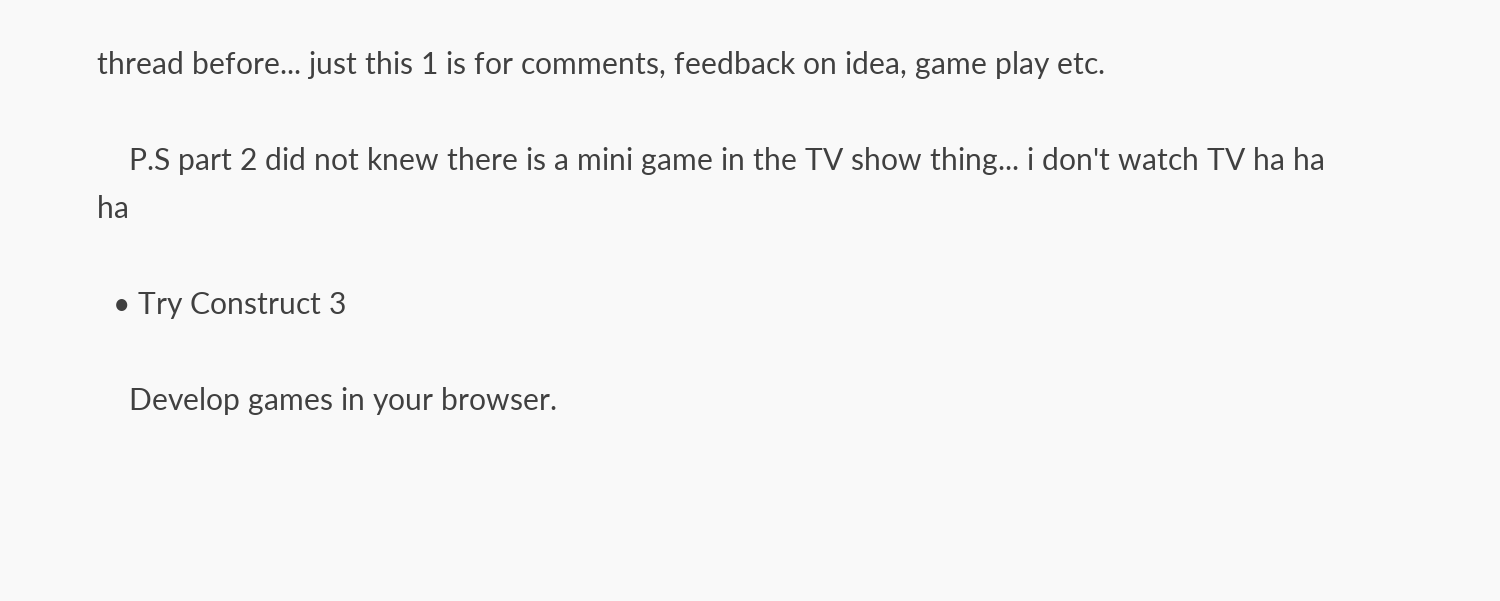thread before... just this 1 is for comments, feedback on idea, game play etc.

    P.S part 2 did not knew there is a mini game in the TV show thing... i don't watch TV ha ha ha

  • Try Construct 3

    Develop games in your browser.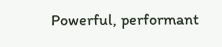Powerful, performant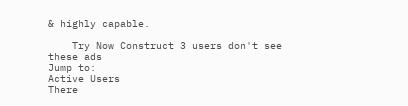& highly capable.

    Try Now Construct 3 users don't see these ads
Jump to:
Active Users
There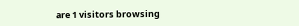are 1 visitors browsing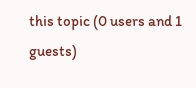this topic (0 users and 1 guests)